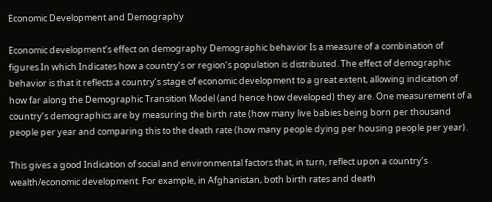Economic Development and Demography

Economic development’s effect on demography Demographic behavior Is a measure of a combination of figures In which Indicates how a country’s or region’s population is distributed. The effect of demographic behavior is that it reflects a country’s stage of economic development to a great extent, allowing indication of how far along the Demographic Transition Model (and hence how developed) they are. One measurement of a country’s demographics are by measuring the birth rate (how many live babies being born per thousand people per year and comparing this to the death rate (how many people dying per housing people per year).

This gives a good Indication of social and environmental factors that, in turn, reflect upon a country’s wealth/economic development. For example, in Afghanistan, both birth rates and death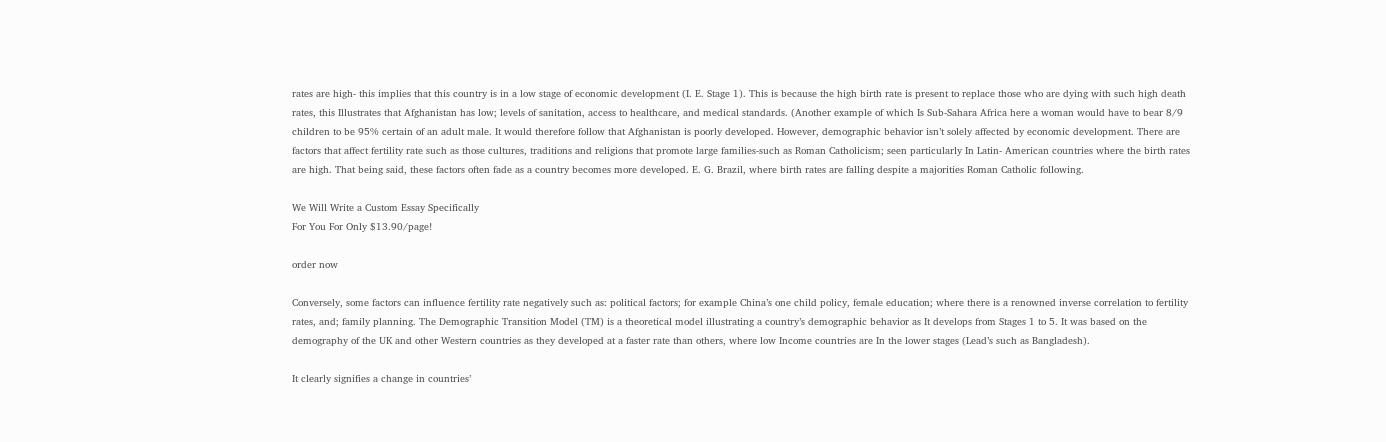rates are high- this implies that this country is in a low stage of economic development (I. E. Stage 1). This is because the high birth rate is present to replace those who are dying with such high death rates, this Illustrates that Afghanistan has low; levels of sanitation, access to healthcare, and medical standards. (Another example of which Is Sub-Sahara Africa here a woman would have to bear 8/9 children to be 95% certain of an adult male. It would therefore follow that Afghanistan is poorly developed. However, demographic behavior isn’t solely affected by economic development. There are factors that affect fertility rate such as those cultures, traditions and religions that promote large families-such as Roman Catholicism; seen particularly In Latin- American countries where the birth rates are high. That being said, these factors often fade as a country becomes more developed. E. G. Brazil, where birth rates are falling despite a majorities Roman Catholic following.

We Will Write a Custom Essay Specifically
For You For Only $13.90/page!

order now

Conversely, some factors can influence fertility rate negatively such as: political factors; for example China’s one child policy, female education; where there is a renowned inverse correlation to fertility rates, and; family planning. The Demographic Transition Model (TM) is a theoretical model illustrating a country’s demographic behavior as It develops from Stages 1 to 5. It was based on the demography of the UK and other Western countries as they developed at a faster rate than others, where low Income countries are In the lower stages (Lead’s such as Bangladesh).

It clearly signifies a change in countries’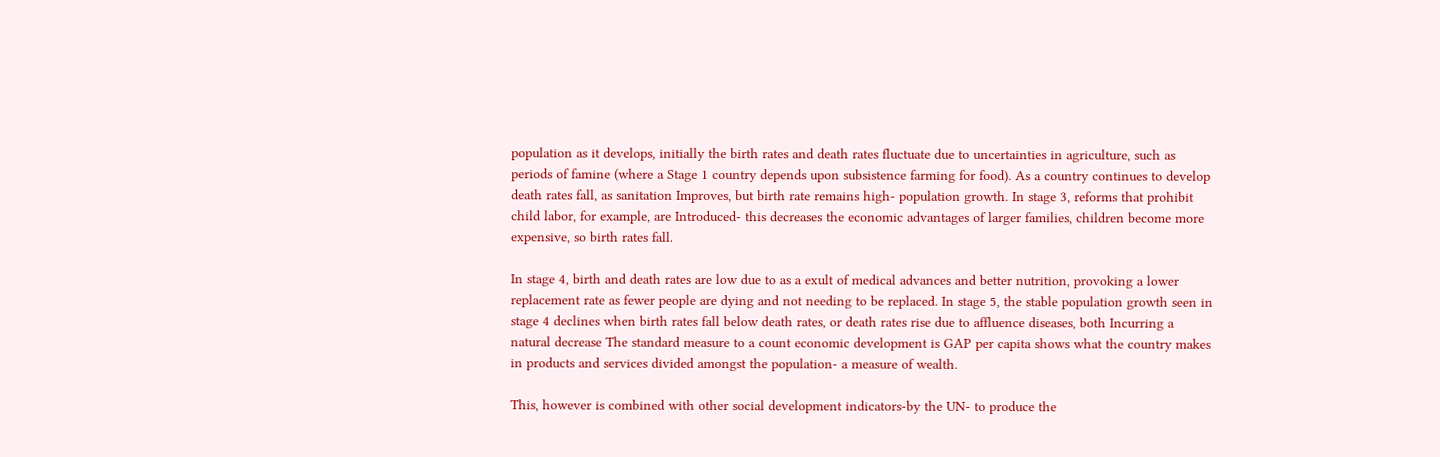population as it develops, initially the birth rates and death rates fluctuate due to uncertainties in agriculture, such as periods of famine (where a Stage 1 country depends upon subsistence farming for food). As a country continues to develop death rates fall, as sanitation Improves, but birth rate remains high- population growth. In stage 3, reforms that prohibit child labor, for example, are Introduced- this decreases the economic advantages of larger families, children become more expensive, so birth rates fall.

In stage 4, birth and death rates are low due to as a exult of medical advances and better nutrition, provoking a lower replacement rate as fewer people are dying and not needing to be replaced. In stage 5, the stable population growth seen in stage 4 declines when birth rates fall below death rates, or death rates rise due to affluence diseases, both Incurring a natural decrease The standard measure to a count economic development is GAP per capita shows what the country makes in products and services divided amongst the population- a measure of wealth.

This, however is combined with other social development indicators-by the UN- to produce the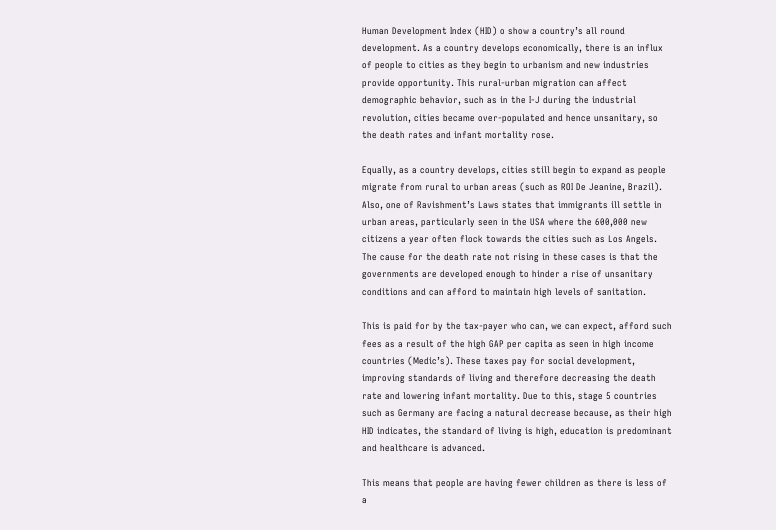Human Development Index (HID) o show a country’s all round development. As a country develops economically, there is an influx of people to cities as they begin to urbanism and new industries provide opportunity. This rural-urban migration can affect demographic behavior, such as in the I-J during the industrial revolution, cities became over-populated and hence unsanitary, so the death rates and infant mortality rose.

Equally, as a country develops, cities still begin to expand as people migrate from rural to urban areas (such as ROI De Jeanine, Brazil). Also, one of Ravishment’s Laws states that immigrants ill settle in urban areas, particularly seen in the USA where the 600,000 new citizens a year often flock towards the cities such as Los Angels. The cause for the death rate not rising in these cases is that the governments are developed enough to hinder a rise of unsanitary conditions and can afford to maintain high levels of sanitation.

This is paid for by the tax-payer who can, we can expect, afford such fees as a result of the high GAP per capita as seen in high income countries (Medic’s). These taxes pay for social development, improving standards of living and therefore decreasing the death rate and lowering infant mortality. Due to this, stage 5 countries such as Germany are facing a natural decrease because, as their high HID indicates, the standard of living is high, education is predominant and healthcare is advanced.

This means that people are having fewer children as there is less of a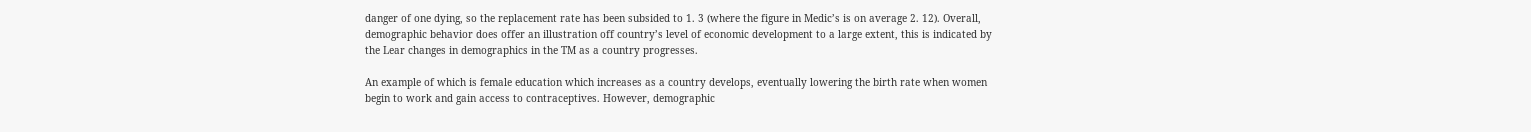danger of one dying, so the replacement rate has been subsided to 1. 3 (where the figure in Medic’s is on average 2. 12). Overall, demographic behavior does offer an illustration off country’s level of economic development to a large extent, this is indicated by the Lear changes in demographics in the TM as a country progresses.

An example of which is female education which increases as a country develops, eventually lowering the birth rate when women begin to work and gain access to contraceptives. However, demographic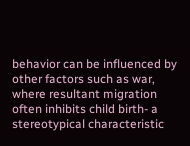behavior can be influenced by other factors such as war, where resultant migration often inhibits child birth- a stereotypical characteristic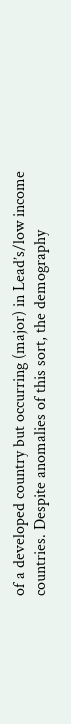of a developed country but occurring (major) in Lead’s/low income countries. Despite anomalies of this sort, the demography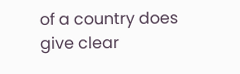of a country does give clear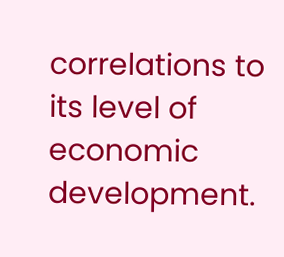correlations to its level of economic development.